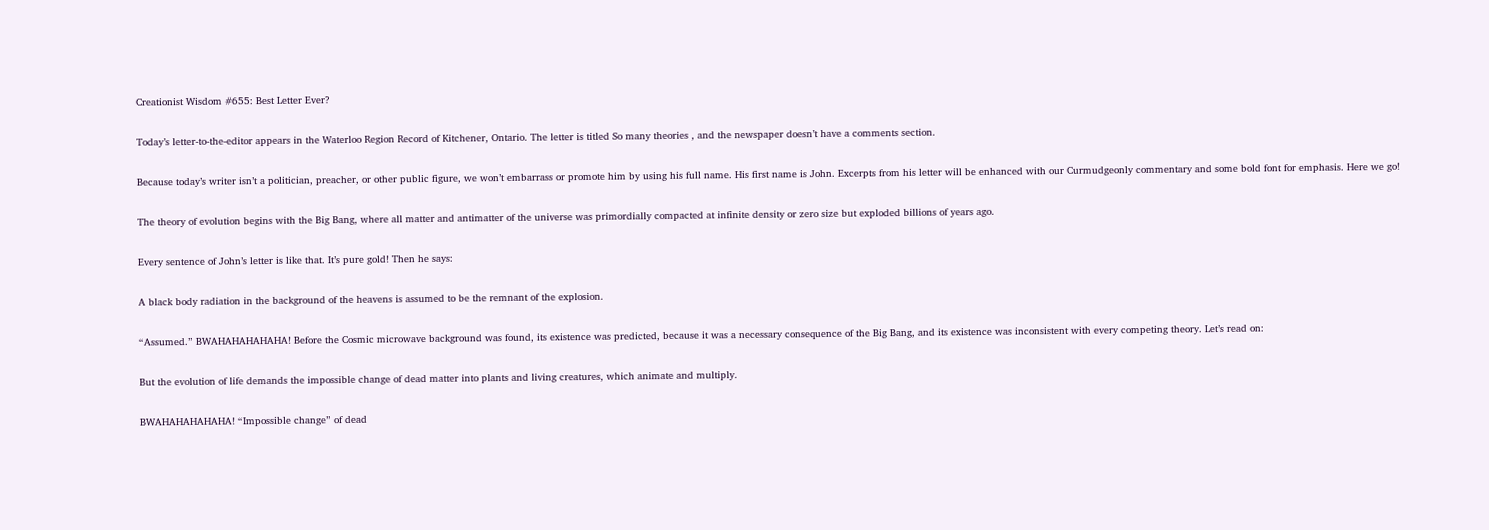Creationist Wisdom #655: Best Letter Ever?

Today’s letter-to-the-editor appears in the Waterloo Region Record of Kitchener, Ontario. The letter is titled So many theories , and the newspaper doesn’t have a comments section.

Because today’s writer isn’t a politician, preacher, or other public figure, we won’t embarrass or promote him by using his full name. His first name is John. Excerpts from his letter will be enhanced with our Curmudgeonly commentary and some bold font for emphasis. Here we go!

The theory of evolution begins with the Big Bang, where all matter and antimatter of the universe was primordially compacted at infinite density or zero size but exploded billions of years ago.

Every sentence of John’s letter is like that. It’s pure gold! Then he says:

A black body radiation in the background of the heavens is assumed to be the remnant of the explosion.

“Assumed.” BWAHAHAHAHAHA! Before the Cosmic microwave background was found, its existence was predicted, because it was a necessary consequence of the Big Bang, and its existence was inconsistent with every competing theory. Let’s read on:

But the evolution of life demands the impossible change of dead matter into plants and living creatures, which animate and multiply.

BWAHAHAHAHAHA! “Impossible change” of dead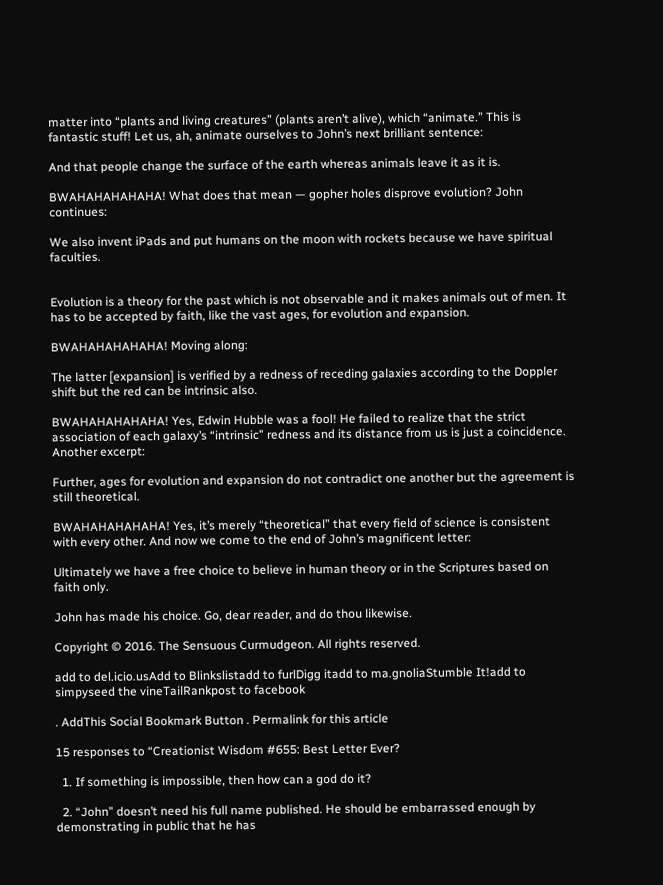matter into “plants and living creatures” (plants aren’t alive), which “animate.” This is fantastic stuff! Let us, ah, animate ourselves to John’s next brilliant sentence:

And that people change the surface of the earth whereas animals leave it as it is.

BWAHAHAHAHAHA! What does that mean — gopher holes disprove evolution? John continues:

We also invent iPads and put humans on the moon with rockets because we have spiritual faculties.


Evolution is a theory for the past which is not observable and it makes animals out of men. It has to be accepted by faith, like the vast ages, for evolution and expansion.

BWAHAHAHAHAHA! Moving along:

The latter [expansion] is verified by a redness of receding galaxies according to the Doppler shift but the red can be intrinsic also.

BWAHAHAHAHAHA! Yes, Edwin Hubble was a fool! He failed to realize that the strict association of each galaxy’s “intrinsic” redness and its distance from us is just a coincidence. Another excerpt:

Further, ages for evolution and expansion do not contradict one another but the agreement is still theoretical.

BWAHAHAHAHAHA! Yes, it’s merely “theoretical” that every field of science is consistent with every other. And now we come to the end of John’s magnificent letter:

Ultimately we have a free choice to believe in human theory or in the Scriptures based on faith only.

John has made his choice. Go, dear reader, and do thou likewise.

Copyright © 2016. The Sensuous Curmudgeon. All rights reserved.

add to del.icio.usAdd to Blinkslistadd to furlDigg itadd to ma.gnoliaStumble It!add to simpyseed the vineTailRankpost to facebook

. AddThis Social Bookmark Button . Permalink for this article

15 responses to “Creationist Wisdom #655: Best Letter Ever?

  1. If something is impossible, then how can a god do it?

  2. “John” doesn’t need his full name published. He should be embarrassed enough by demonstrating in public that he has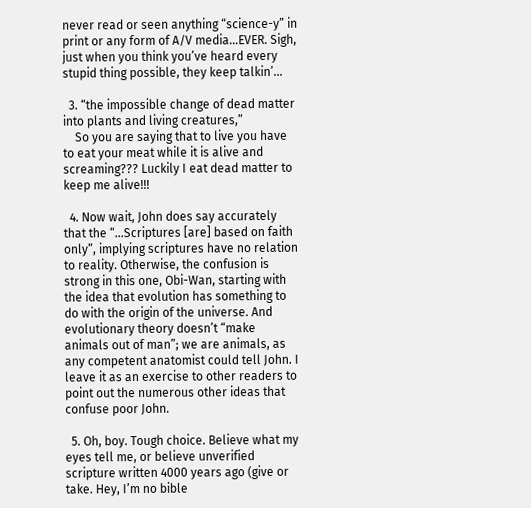never read or seen anything “science-y” in print or any form of A/V media…EVER. Sigh, just when you think you’ve heard every stupid thing possible, they keep talkin’…

  3. “the impossible change of dead matter into plants and living creatures,”
    So you are saying that to live you have to eat your meat while it is alive and screaming??? Luckily I eat dead matter to keep me alive!!!

  4. Now wait, John does say accurately that the “…Scriptures [are] based on faith only”, implying scriptures have no relation to reality. Otherwise, the confusion is strong in this one, Obi-Wan, starting with the idea that evolution has something to do with the origin of the universe. And evolutionary theory doesn’t “make animals out of man”; we are animals, as any competent anatomist could tell John. I leave it as an exercise to other readers to point out the numerous other ideas that confuse poor John.

  5. Oh, boy. Tough choice. Believe what my eyes tell me, or believe unverified scripture written 4000 years ago (give or take. Hey, I’m no bible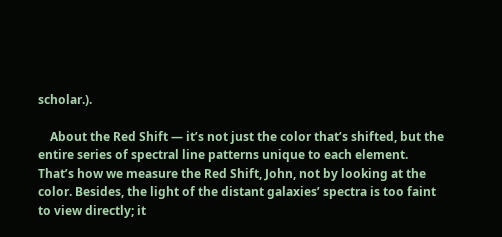scholar.).

    About the Red Shift — it’s not just the color that’s shifted, but the entire series of spectral line patterns unique to each element. That’s how we measure the Red Shift, John, not by looking at the color. Besides, the light of the distant galaxies’ spectra is too faint to view directly; it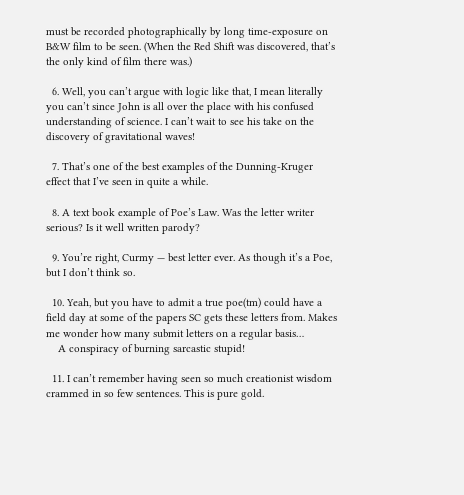must be recorded photographically by long time-exposure on B&W film to be seen. (When the Red Shift was discovered, that’s the only kind of film there was.)

  6. Well, you can’t argue with logic like that, I mean literally you can’t since John is all over the place with his confused understanding of science. I can’t wait to see his take on the discovery of gravitational waves!

  7. That’s one of the best examples of the Dunning-Kruger effect that I’ve seen in quite a while.

  8. A text book example of Poe’s Law. Was the letter writer serious? Is it well written parody?

  9. You’re right, Curmy — best letter ever. As though it’s a Poe, but I don’t think so.

  10. Yeah, but you have to admit a true poe(tm) could have a field day at some of the papers SC gets these letters from. Makes me wonder how many submit letters on a regular basis…
    A conspiracy of burning sarcastic stupid!

  11. I can’t remember having seen so much creationist wisdom crammed in so few sentences. This is pure gold.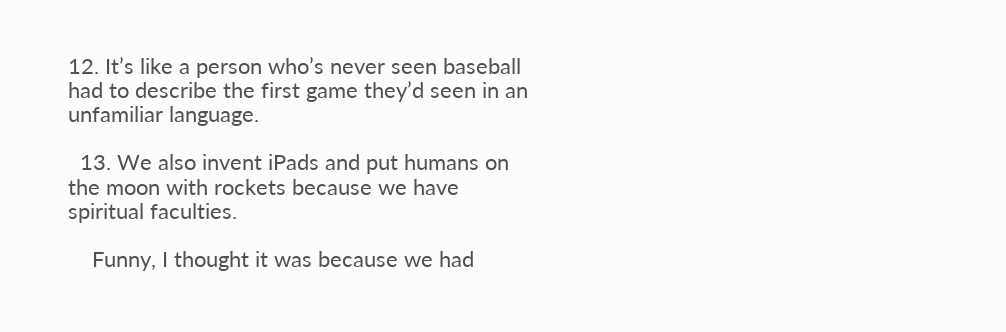12. It’s like a person who’s never seen baseball had to describe the first game they’d seen in an unfamiliar language.

  13. We also invent iPads and put humans on the moon with rockets because we have spiritual faculties.

    Funny, I thought it was because we had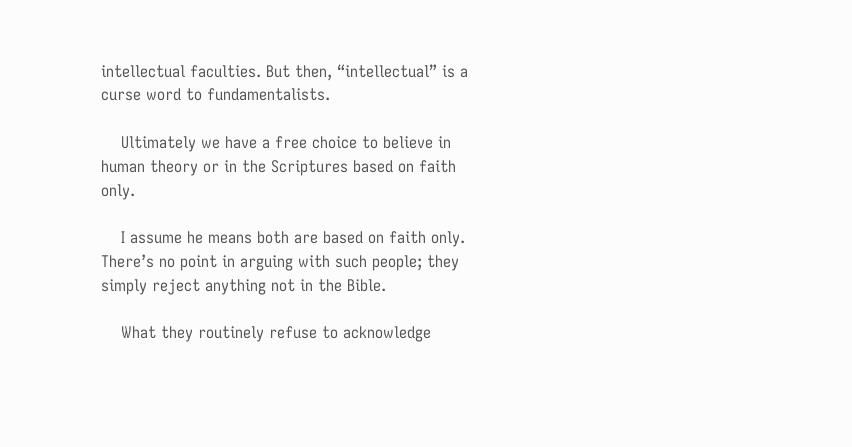intellectual faculties. But then, “intellectual” is a curse word to fundamentalists.

    Ultimately we have a free choice to believe in human theory or in the Scriptures based on faith only.

    I assume he means both are based on faith only. There’s no point in arguing with such people; they simply reject anything not in the Bible.

    What they routinely refuse to acknowledge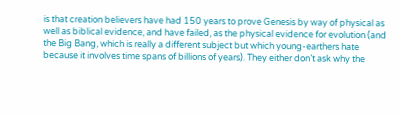is that creation believers have had 150 years to prove Genesis by way of physical as well as biblical evidence, and have failed, as the physical evidence for evolution (and the Big Bang, which is really a different subject but which young-earthers hate because it involves time spans of billions of years). They either don’t ask why the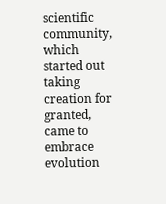scientific community, which started out taking creation for granted, came to embrace evolution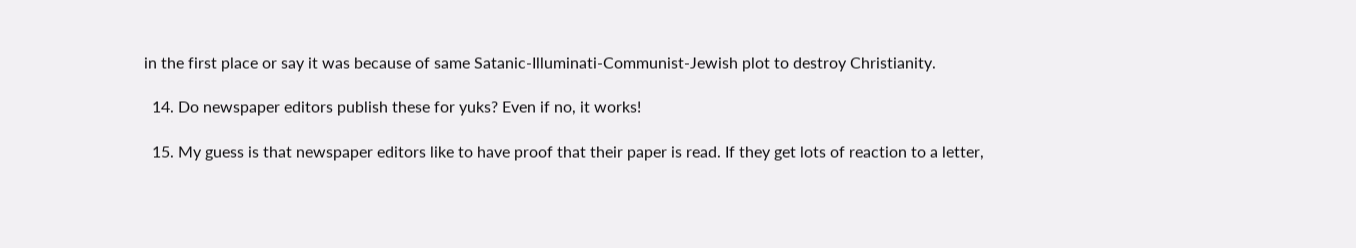in the first place or say it was because of same Satanic-Illuminati-Communist-Jewish plot to destroy Christianity.

  14. Do newspaper editors publish these for yuks? Even if no, it works!

  15. My guess is that newspaper editors like to have proof that their paper is read. If they get lots of reaction to a letter,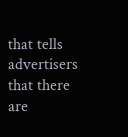that tells advertisers that there are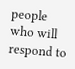people who will respond to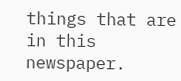things that are in this newspaper.